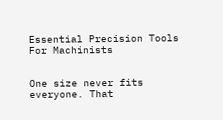Essential Precision Tools For Machinists


One size never fits everyone. That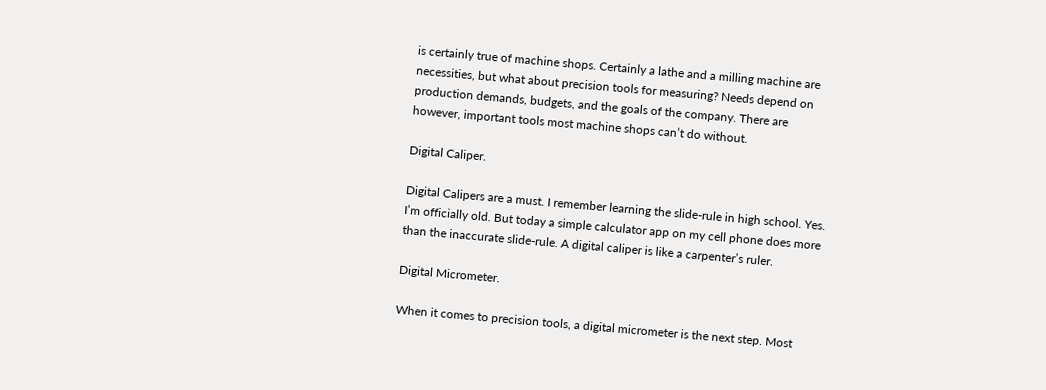is certainly true of machine shops. Certainly a lathe and a milling machine are necessities, but what about precision tools for measuring? Needs depend on production demands, budgets, and the goals of the company. There are however, important tools most machine shops can’t do without.

Digital Caliper.

Digital Calipers are a must. I remember learning the slide-rule in high school. Yes. I’m officially old. But today a simple calculator app on my cell phone does more than the inaccurate slide-rule. A digital caliper is like a carpenter’s ruler.

Digital Micrometer.

When it comes to precision tools, a digital micrometer is the next step. Most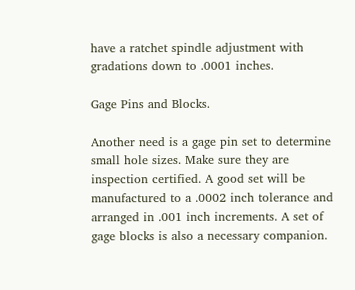have a ratchet spindle adjustment with gradations down to .0001 inches.

Gage Pins and Blocks.

Another need is a gage pin set to determine small hole sizes. Make sure they are inspection certified. A good set will be manufactured to a .0002 inch tolerance and arranged in .001 inch increments. A set of gage blocks is also a necessary companion.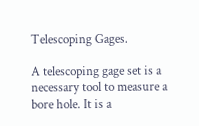Telescoping Gages.

A telescoping gage set is a necessary tool to measure a bore hole. It is a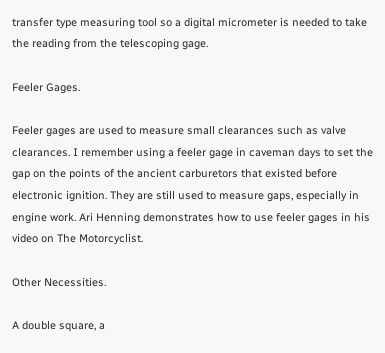transfer type measuring tool so a digital micrometer is needed to take the reading from the telescoping gage.

Feeler Gages.

Feeler gages are used to measure small clearances such as valve clearances. I remember using a feeler gage in caveman days to set the gap on the points of the ancient carburetors that existed before electronic ignition. They are still used to measure gaps, especially in engine work. Ari Henning demonstrates how to use feeler gages in his video on The Motorcyclist.

Other Necessities.

A double square, a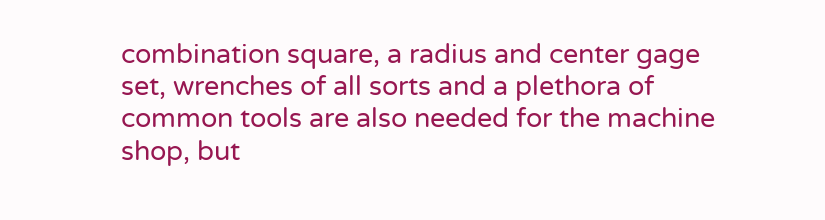combination square, a radius and center gage set, wrenches of all sorts and a plethora of common tools are also needed for the machine shop, but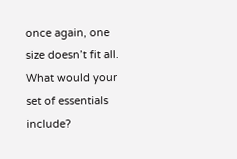once again, one size doesn’t fit all. What would your set of essentials include?